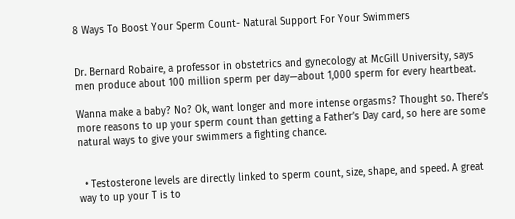8 Ways To Boost Your Sperm Count- Natural Support For Your Swimmers


Dr. Bernard Robaire, a professor in obstetrics and gynecology at McGill University, says men produce about 100 million sperm per day—about 1,000 sperm for every heartbeat.

Wanna make a baby? No? Ok, want longer and more intense orgasms? Thought so. There’s more reasons to up your sperm count than getting a Father’s Day card, so here are some natural ways to give your swimmers a fighting chance.


  • Testosterone levels are directly linked to sperm count, size, shape, and speed. A great way to up your T is to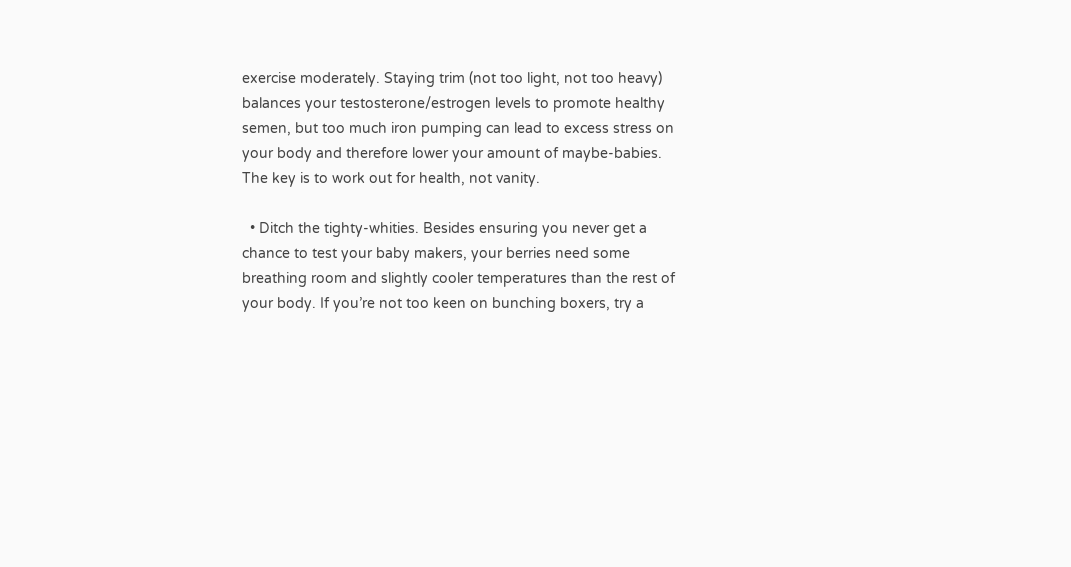exercise moderately. Staying trim (not too light, not too heavy) balances your testosterone/estrogen levels to promote healthy semen, but too much iron pumping can lead to excess stress on your body and therefore lower your amount of maybe-babies. The key is to work out for health, not vanity.

  • Ditch the tighty-whities. Besides ensuring you never get a chance to test your baby makers, your berries need some breathing room and slightly cooler temperatures than the rest of your body. If you’re not too keen on bunching boxers, try a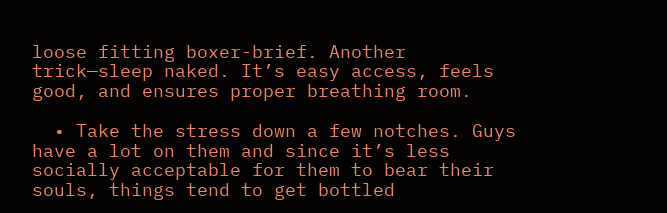loose fitting boxer-brief. Another trick—sleep naked. It’s easy access, feels good, and ensures proper breathing room.

  • Take the stress down a few notches. Guys have a lot on them and since it’s less socially acceptable for them to bear their souls, things tend to get bottled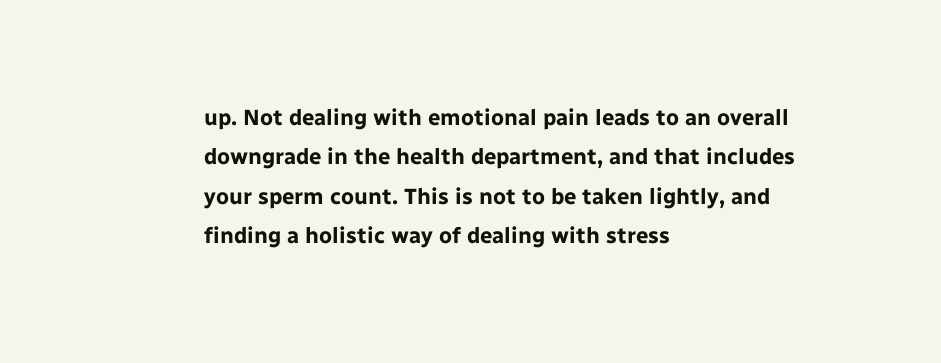up. Not dealing with emotional pain leads to an overall downgrade in the health department, and that includes your sperm count. This is not to be taken lightly, and finding a holistic way of dealing with stress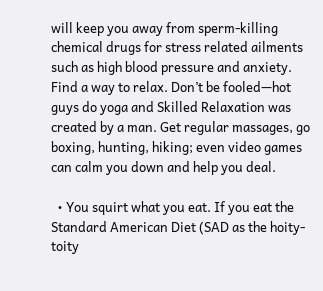will keep you away from sperm-killing chemical drugs for stress related ailments such as high blood pressure and anxiety. Find a way to relax. Don’t be fooled—hot guys do yoga and Skilled Relaxation was created by a man. Get regular massages, go boxing, hunting, hiking; even video games can calm you down and help you deal.

  • You squirt what you eat. If you eat the Standard American Diet (SAD as the hoity-toity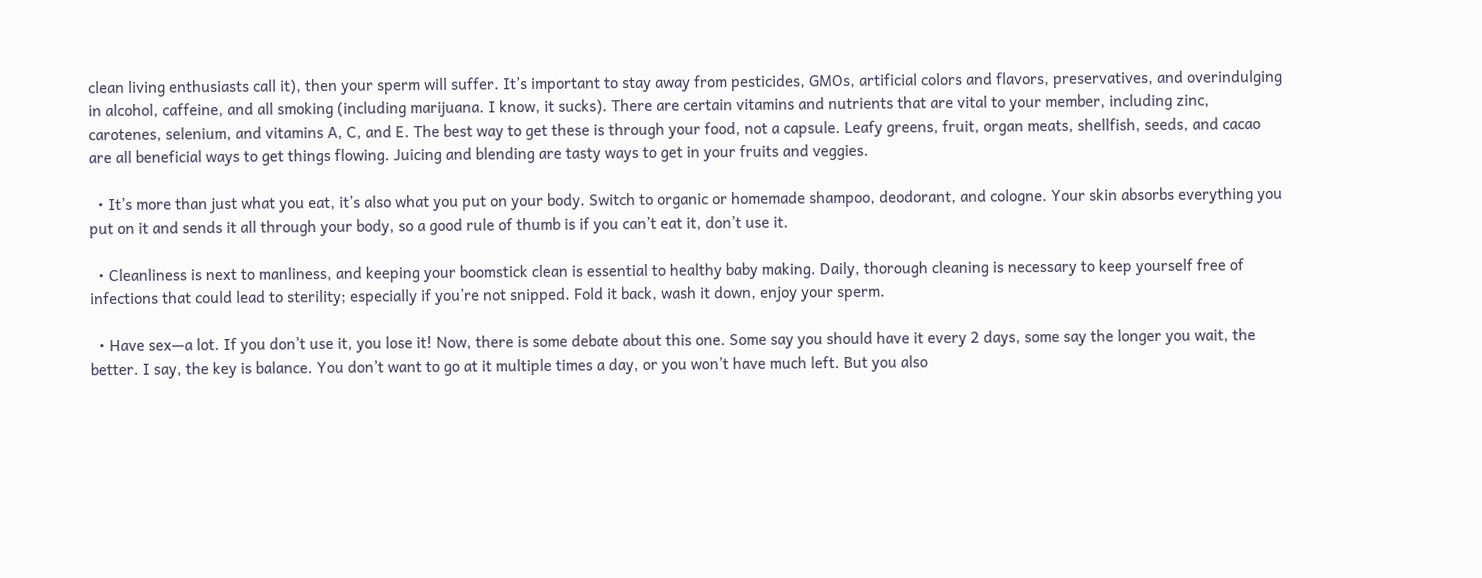clean living enthusiasts call it), then your sperm will suffer. It’s important to stay away from pesticides, GMOs, artificial colors and flavors, preservatives, and overindulging in alcohol, caffeine, and all smoking (including marijuana. I know, it sucks). There are certain vitamins and nutrients that are vital to your member, including zinc, carotenes, selenium, and vitamins A, C, and E. The best way to get these is through your food, not a capsule. Leafy greens, fruit, organ meats, shellfish, seeds, and cacao are all beneficial ways to get things flowing. Juicing and blending are tasty ways to get in your fruits and veggies.

  • It’s more than just what you eat, it’s also what you put on your body. Switch to organic or homemade shampoo, deodorant, and cologne. Your skin absorbs everything you put on it and sends it all through your body, so a good rule of thumb is if you can’t eat it, don’t use it.

  • Cleanliness is next to manliness, and keeping your boomstick clean is essential to healthy baby making. Daily, thorough cleaning is necessary to keep yourself free of infections that could lead to sterility; especially if you’re not snipped. Fold it back, wash it down, enjoy your sperm.

  • Have sex—a lot. If you don’t use it, you lose it! Now, there is some debate about this one. Some say you should have it every 2 days, some say the longer you wait, the better. I say, the key is balance. You don’t want to go at it multiple times a day, or you won’t have much left. But you also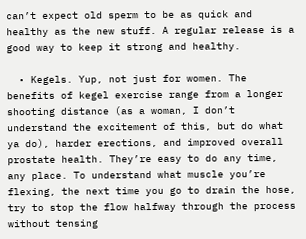can’t expect old sperm to be as quick and healthy as the new stuff. A regular release is a good way to keep it strong and healthy.

  • Kegels. Yup, not just for women. The benefits of kegel exercise range from a longer shooting distance (as a woman, I don’t understand the excitement of this, but do what ya do), harder erections, and improved overall prostate health. They’re easy to do any time, any place. To understand what muscle you’re flexing, the next time you go to drain the hose, try to stop the flow halfway through the process without tensing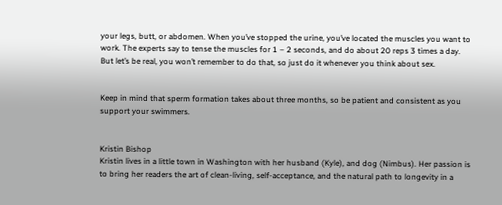your legs, butt, or abdomen. When you’ve stopped the urine, you’ve located the muscles you want to work. The experts say to tense the muscles for 1 – 2 seconds, and do about 20 reps 3 times a day. But let’s be real, you won’t remember to do that, so just do it whenever you think about sex.


Keep in mind that sperm formation takes about three months, so be patient and consistent as you support your swimmers.


Kristin Bishop
Kristin lives in a little town in Washington with her husband (Kyle), and dog (Nimbus). Her passion is to bring her readers the art of clean-living, self-acceptance, and the natural path to longevity in a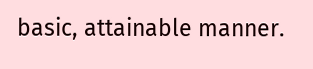basic, attainable manner.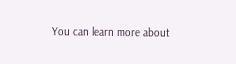You can learn more about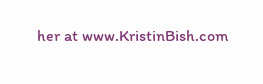her at www.KristinBish.com